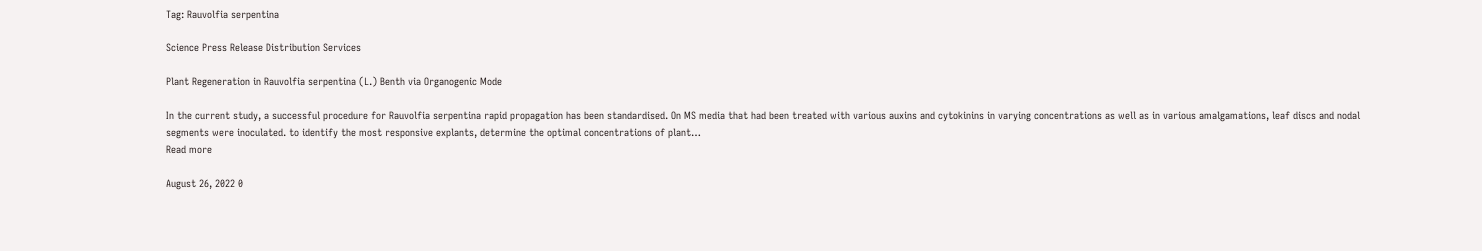Tag: Rauvolfia serpentina

Science Press Release Distribution Services

Plant Regeneration in Rauvolfia serpentina (L.) Benth via Organogenic Mode

In the current study, a successful procedure for Rauvolfia serpentina rapid propagation has been standardised. On MS media that had been treated with various auxins and cytokinins in varying concentrations as well as in various amalgamations, leaf discs and nodal segments were inoculated. to identify the most responsive explants, determine the optimal concentrations of plant…
Read more

August 26, 2022 0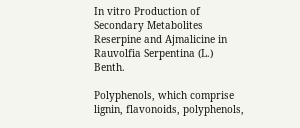In vitro Production of Secondary Metabolites Reserpine and Ajmalicine in Rauvolfia Serpentina (L.) Benth.

Polyphenols, which comprise lignin, flavonoids, polyphenols,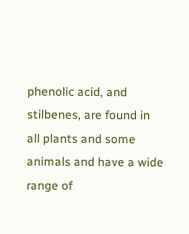phenolic acid, and stilbenes, are found in all plants and some animals and have a wide range of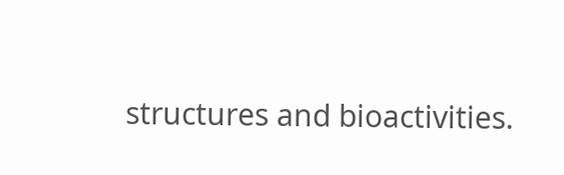structures and bioactivities.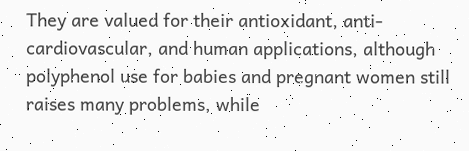They are valued for their antioxidant, anti-cardiovascular, and human applications, although polyphenol use for babies and pregnant women still raises many problems, while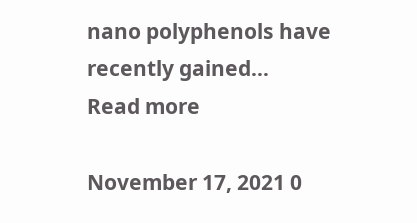nano polyphenols have recently gained…
Read more

November 17, 2021 0